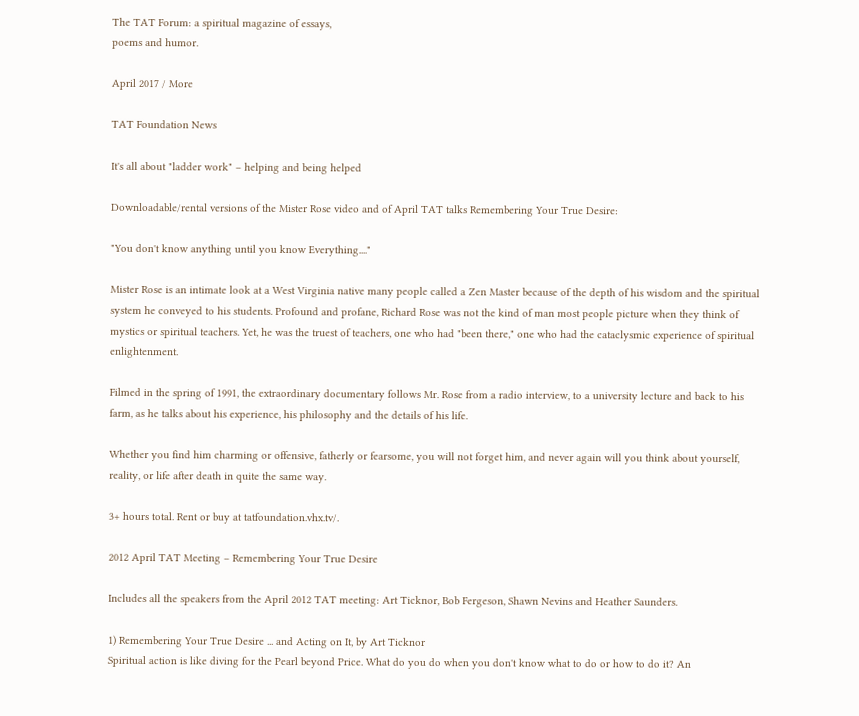The TAT Forum: a spiritual magazine of essays,
poems and humor.

April 2017 / More

TAT Foundation News

It's all about "ladder work" – helping and being helped

Downloadable/rental versions of the Mister Rose video and of April TAT talks Remembering Your True Desire:

"You don't know anything until you know Everything...."

Mister Rose is an intimate look at a West Virginia native many people called a Zen Master because of the depth of his wisdom and the spiritual system he conveyed to his students. Profound and profane, Richard Rose was not the kind of man most people picture when they think of mystics or spiritual teachers. Yet, he was the truest of teachers, one who had "been there," one who had the cataclysmic experience of spiritual enlightenment.

Filmed in the spring of 1991, the extraordinary documentary follows Mr. Rose from a radio interview, to a university lecture and back to his farm, as he talks about his experience, his philosophy and the details of his life.

Whether you find him charming or offensive, fatherly or fearsome, you will not forget him, and never again will you think about yourself, reality, or life after death in quite the same way.

3+ hours total. Rent or buy at tatfoundation.vhx.tv/.

2012 April TAT Meeting – Remembering Your True Desire

Includes all the speakers from the April 2012 TAT meeting: Art Ticknor, Bob Fergeson, Shawn Nevins and Heather Saunders.

1) Remembering Your True Desire ... and Acting on It, by Art Ticknor
Spiritual action is like diving for the Pearl beyond Price. What do you do when you don't know what to do or how to do it? An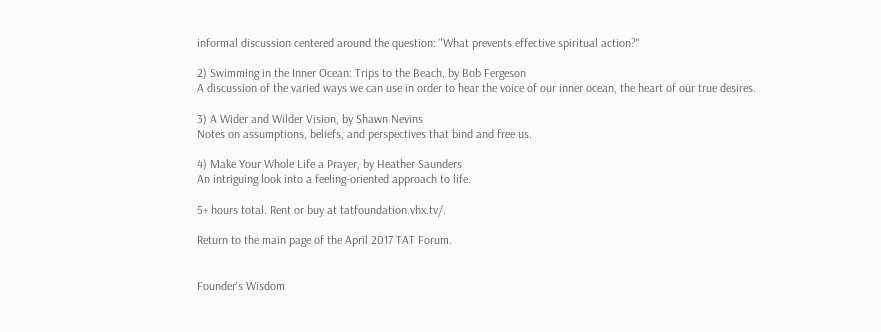informal discussion centered around the question: "What prevents effective spiritual action?"

2) Swimming in the Inner Ocean: Trips to the Beach, by Bob Fergeson
A discussion of the varied ways we can use in order to hear the voice of our inner ocean, the heart of our true desires.

3) A Wider and Wilder Vision, by Shawn Nevins
Notes on assumptions, beliefs, and perspectives that bind and free us.

4) Make Your Whole Life a Prayer, by Heather Saunders
An intriguing look into a feeling-oriented approach to life.

5+ hours total. Rent or buy at tatfoundation.vhx.tv/.

Return to the main page of the April 2017 TAT Forum.


Founder's Wisdom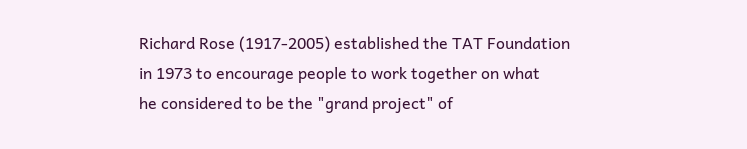Richard Rose (1917-2005) established the TAT Foundation
in 1973 to encourage people to work together on what
he considered to be the "grand project" of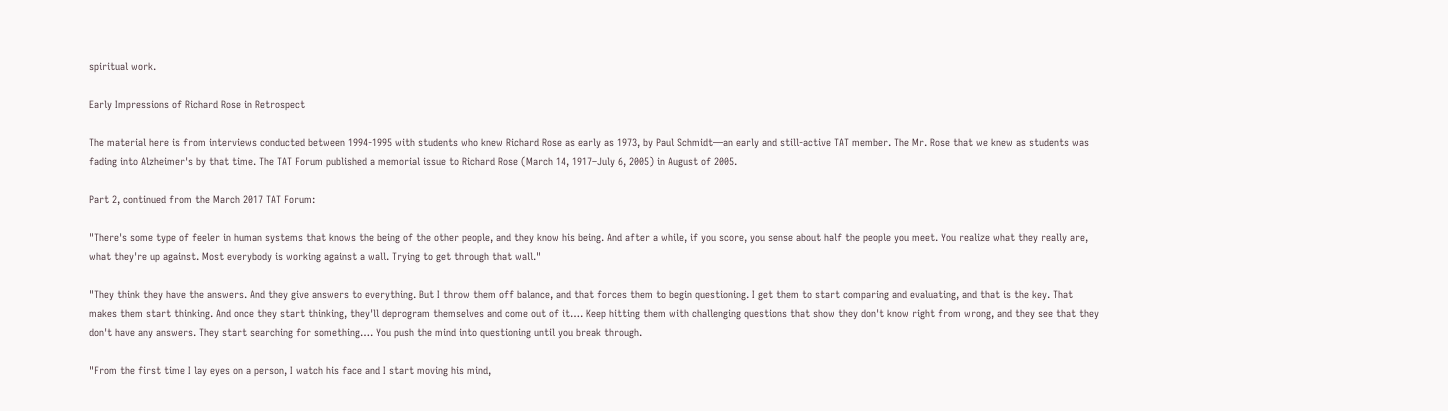spiritual work.

Early Impressions of Richard Rose in Retrospect

The material here is from interviews conducted between 1994-1995 with students who knew Richard Rose as early as 1973, by Paul Schmidt—an early and still-active TAT member. The Mr. Rose that we knew as students was fading into Alzheimer's by that time. The TAT Forum published a memorial issue to Richard Rose (March 14, 1917–July 6, 2005) in August of 2005.

Part 2, continued from the March 2017 TAT Forum:

"There's some type of feeler in human systems that knows the being of the other people, and they know his being. And after a while, if you score, you sense about half the people you meet. You realize what they really are, what they're up against. Most everybody is working against a wall. Trying to get through that wall."

"They think they have the answers. And they give answers to everything. But I throw them off balance, and that forces them to begin questioning. I get them to start comparing and evaluating, and that is the key. That makes them start thinking. And once they start thinking, they'll deprogram themselves and come out of it…. Keep hitting them with challenging questions that show they don't know right from wrong, and they see that they don't have any answers. They start searching for something…. You push the mind into questioning until you break through.

"From the first time I lay eyes on a person, I watch his face and I start moving his mind,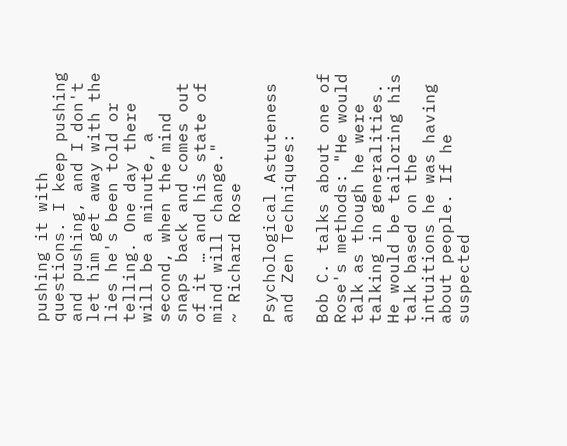pushing it with questions. I keep pushing and pushing, and I don't let him get away with the lies he's been told or telling. One day there will be a minute, a second, when the mind snaps back and comes out of it … and his state of mind will change."
~ Richard Rose

Psychological Astuteness and Zen Techniques:

Bob C. talks about one of Rose's methods: "He would talk as though he were talking in generalities. He would be tailoring his talk based on the intuitions he was having about people. If he suspected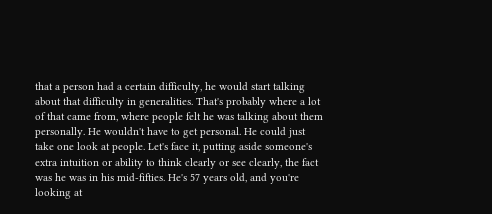that a person had a certain difficulty, he would start talking about that difficulty in generalities. That's probably where a lot of that came from, where people felt he was talking about them personally. He wouldn't have to get personal. He could just take one look at people. Let's face it, putting aside someone's extra intuition or ability to think clearly or see clearly, the fact was he was in his mid-fifties. He's 57 years old, and you're looking at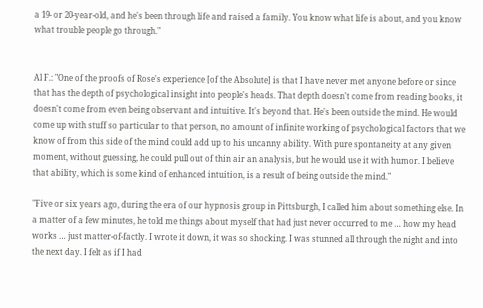a 19- or 20-year-old, and he's been through life and raised a family. You know what life is about, and you know what trouble people go through."


Al F.: "One of the proofs of Rose's experience [of the Absolute] is that I have never met anyone before or since that has the depth of psychological insight into people's heads. That depth doesn't come from reading books, it doesn't come from even being observant and intuitive. It's beyond that. He's been outside the mind. He would come up with stuff so particular to that person, no amount of infinite working of psychological factors that we know of from this side of the mind could add up to his uncanny ability. With pure spontaneity at any given moment, without guessing, he could pull out of thin air an analysis, but he would use it with humor. I believe that ability, which is some kind of enhanced intuition, is a result of being outside the mind."

"Five or six years ago, during the era of our hypnosis group in Pittsburgh, I called him about something else. In a matter of a few minutes, he told me things about myself that had just never occurred to me … how my head works … just matter-of-factly. I wrote it down, it was so shocking. I was stunned all through the night and into the next day. I felt as if I had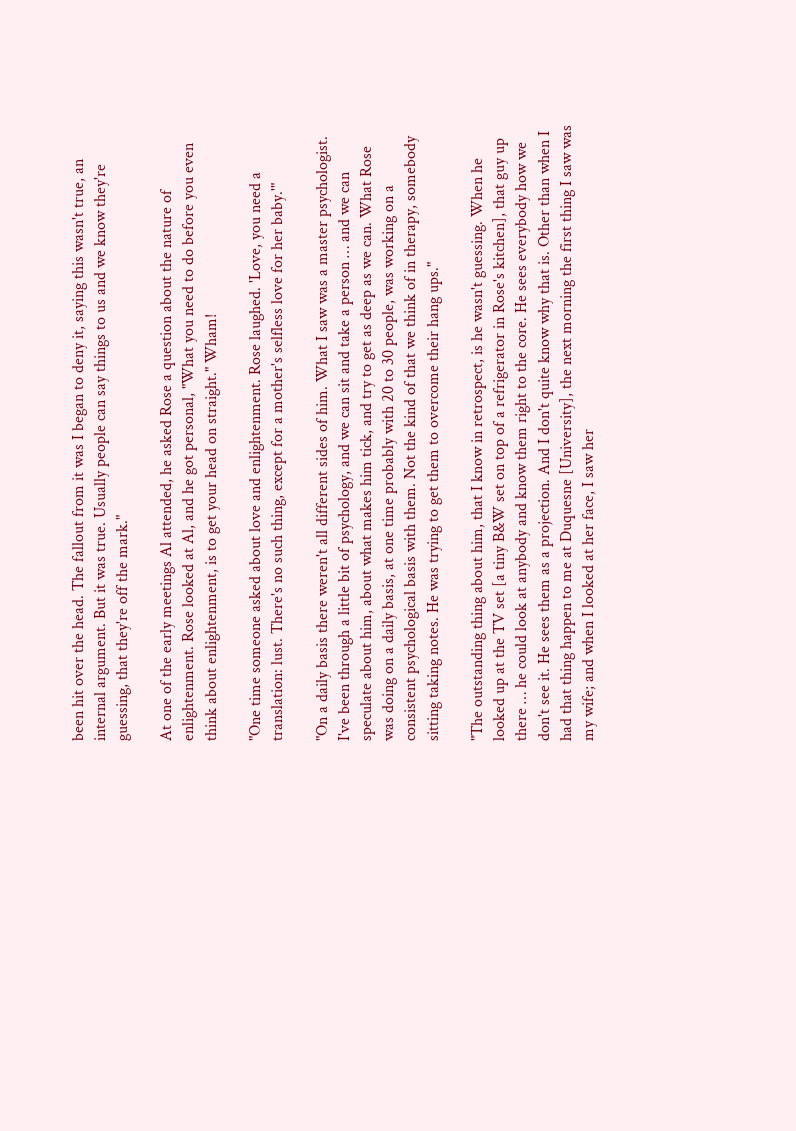been hit over the head. The fallout from it was I began to deny it, saying this wasn't true, an internal argument. But it was true. Usually people can say things to us and we know they're guessing, that they're off the mark."

At one of the early meetings Al attended, he asked Rose a question about the nature of enlightenment. Rose looked at Al, and he got personal, "What you need to do before you even think about enlightenment, is to get your head on straight." Wham!

"One time someone asked about love and enlightenment. Rose laughed. 'Love, you need a translation: lust. There's no such thing, except for a mother's selfless love for her baby.'"

"On a daily basis there weren't all different sides of him. What I saw was a master psychologist. I've been through a little bit of psychology, and we can sit and take a person … and we can speculate about him, about what makes him tick, and try to get as deep as we can. What Rose was doing on a daily basis, at one time probably with 20 to 30 people, was working on a consistent psychological basis with them. Not the kind of that we think of in therapy, somebody sitting taking notes. He was trying to get them to overcome their hang ups."

"The outstanding thing about him, that I know in retrospect, is he wasn't guessing. When he looked up at the TV set [a tiny B&W set on top of a refrigerator in Rose's kitchen], that guy up there … he could look at anybody and know them right to the core. He sees everybody how we don't see it. He sees them as a projection. And I don't quite know why that is. Other than when I had that thing happen to me at Duquesne [University], the next morning the first thing I saw was my wife; and when I looked at her face, I saw her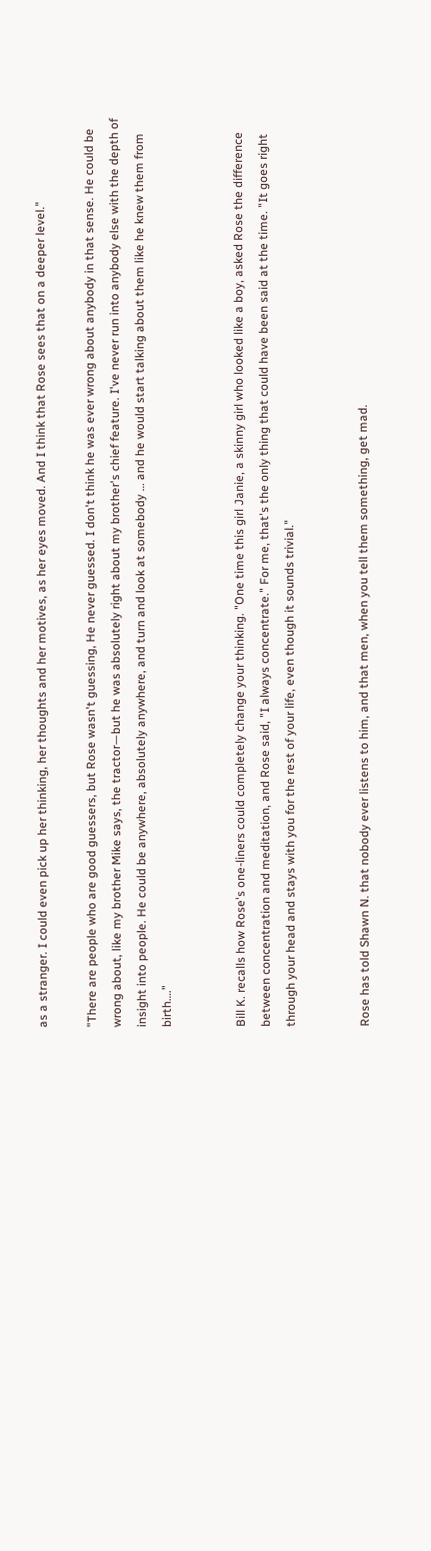as a stranger. I could even pick up her thinking, her thoughts and her motives, as her eyes moved. And I think that Rose sees that on a deeper level."

"There are people who are good guessers, but Rose wasn't guessing, He never guessed. I don't think he was ever wrong about anybody in that sense. He could be wrong about, like my brother Mike says, the tractor—but he was absolutely right about my brother's chief feature. I've never run into anybody else with the depth of insight into people. He could be anywhere, absolutely anywhere, and turn and look at somebody … and he would start talking about them like he knew them from birth…."


Bill K. recalls how Rose's one-liners could completely change your thinking. "One time this girl Janie, a skinny girl who looked like a boy, asked Rose the difference between concentration and meditation, and Rose said, "I always concentrate." For me, that's the only thing that could have been said at the time. "It goes right through your head and stays with you for the rest of your life, even though it sounds trivial."


Rose has told Shawn N. that nobody ever listens to him, and that men, when you tell them something, get mad.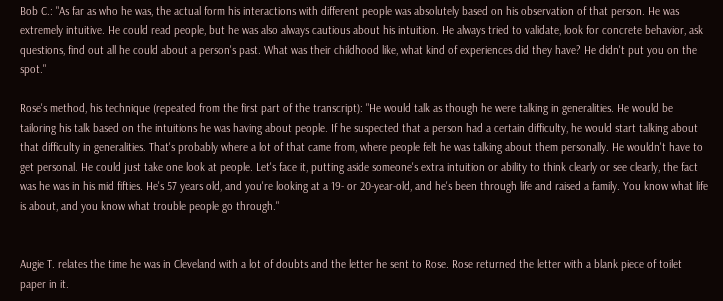Bob C.: "As far as who he was, the actual form his interactions with different people was absolutely based on his observation of that person. He was extremely intuitive. He could read people, but he was also always cautious about his intuition. He always tried to validate, look for concrete behavior, ask questions, find out all he could about a person's past. What was their childhood like, what kind of experiences did they have? He didn't put you on the spot."

Rose's method, his technique (repeated from the first part of the transcript): "He would talk as though he were talking in generalities. He would be tailoring his talk based on the intuitions he was having about people. If he suspected that a person had a certain difficulty, he would start talking about that difficulty in generalities. That's probably where a lot of that came from, where people felt he was talking about them personally. He wouldn't have to get personal. He could just take one look at people. Let's face it, putting aside someone's extra intuition or ability to think clearly or see clearly, the fact was he was in his mid fifties. He's 57 years old, and you're looking at a 19- or 20-year-old, and he's been through life and raised a family. You know what life is about, and you know what trouble people go through."


Augie T. relates the time he was in Cleveland with a lot of doubts and the letter he sent to Rose. Rose returned the letter with a blank piece of toilet paper in it.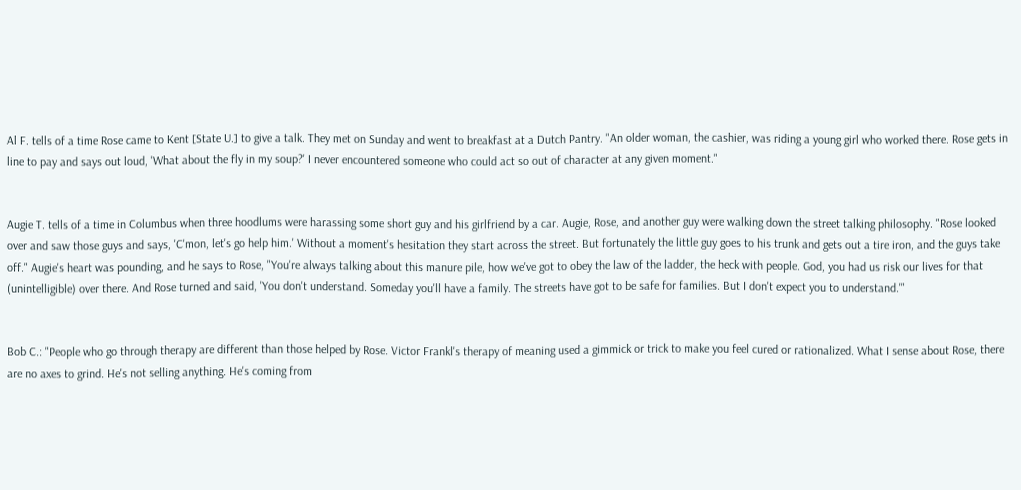Al F. tells of a time Rose came to Kent [State U.] to give a talk. They met on Sunday and went to breakfast at a Dutch Pantry. "An older woman, the cashier, was riding a young girl who worked there. Rose gets in line to pay and says out loud, 'What about the fly in my soup?' I never encountered someone who could act so out of character at any given moment."


Augie T. tells of a time in Columbus when three hoodlums were harassing some short guy and his girlfriend by a car. Augie, Rose, and another guy were walking down the street talking philosophy. "Rose looked over and saw those guys and says, 'C'mon, let's go help him.' Without a moment's hesitation they start across the street. But fortunately the little guy goes to his trunk and gets out a tire iron, and the guys take off." Augie's heart was pounding, and he says to Rose, "You're always talking about this manure pile, how we've got to obey the law of the ladder, the heck with people. God, you had us risk our lives for that (unintelligible) over there. And Rose turned and said, 'You don't understand. Someday you'll have a family. The streets have got to be safe for families. But I don't expect you to understand.'"


Bob C.: "People who go through therapy are different than those helped by Rose. Victor Frankl's therapy of meaning used a gimmick or trick to make you feel cured or rationalized. What I sense about Rose, there are no axes to grind. He's not selling anything. He's coming from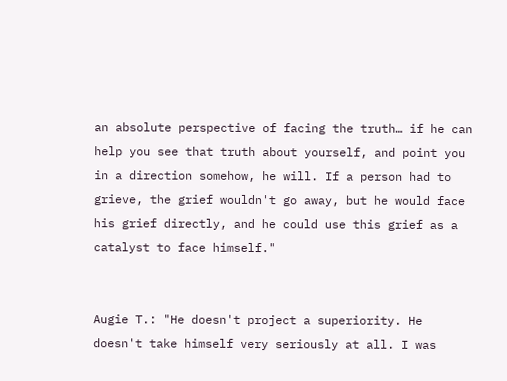an absolute perspective of facing the truth… if he can help you see that truth about yourself, and point you in a direction somehow, he will. If a person had to grieve, the grief wouldn't go away, but he would face his grief directly, and he could use this grief as a catalyst to face himself."


Augie T.: "He doesn't project a superiority. He doesn't take himself very seriously at all. I was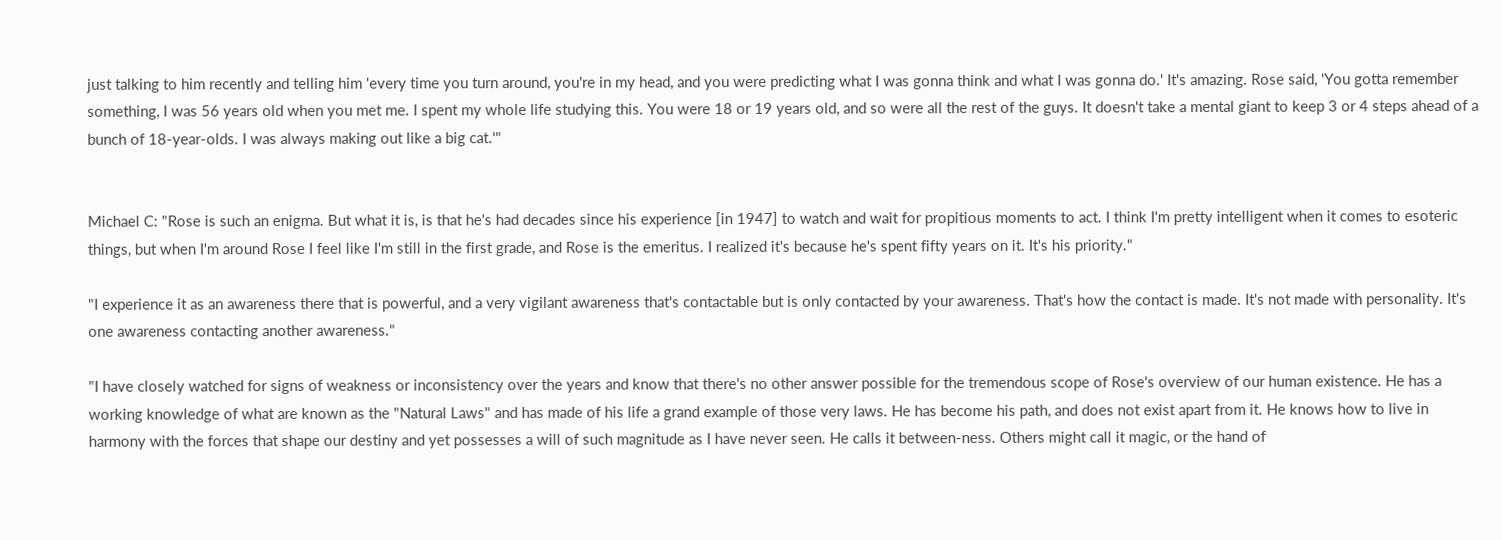just talking to him recently and telling him 'every time you turn around, you're in my head, and you were predicting what I was gonna think and what I was gonna do.' It's amazing. Rose said, 'You gotta remember something, I was 56 years old when you met me. I spent my whole life studying this. You were 18 or 19 years old, and so were all the rest of the guys. It doesn't take a mental giant to keep 3 or 4 steps ahead of a bunch of 18-year-olds. I was always making out like a big cat.'"


Michael C: "Rose is such an enigma. But what it is, is that he's had decades since his experience [in 1947] to watch and wait for propitious moments to act. I think I'm pretty intelligent when it comes to esoteric things, but when I'm around Rose I feel like I'm still in the first grade, and Rose is the emeritus. I realized it's because he's spent fifty years on it. It's his priority."

"I experience it as an awareness there that is powerful, and a very vigilant awareness that's contactable but is only contacted by your awareness. That's how the contact is made. It's not made with personality. It's one awareness contacting another awareness."

"I have closely watched for signs of weakness or inconsistency over the years and know that there's no other answer possible for the tremendous scope of Rose's overview of our human existence. He has a working knowledge of what are known as the "Natural Laws" and has made of his life a grand example of those very laws. He has become his path, and does not exist apart from it. He knows how to live in harmony with the forces that shape our destiny and yet possesses a will of such magnitude as I have never seen. He calls it between-ness. Others might call it magic, or the hand of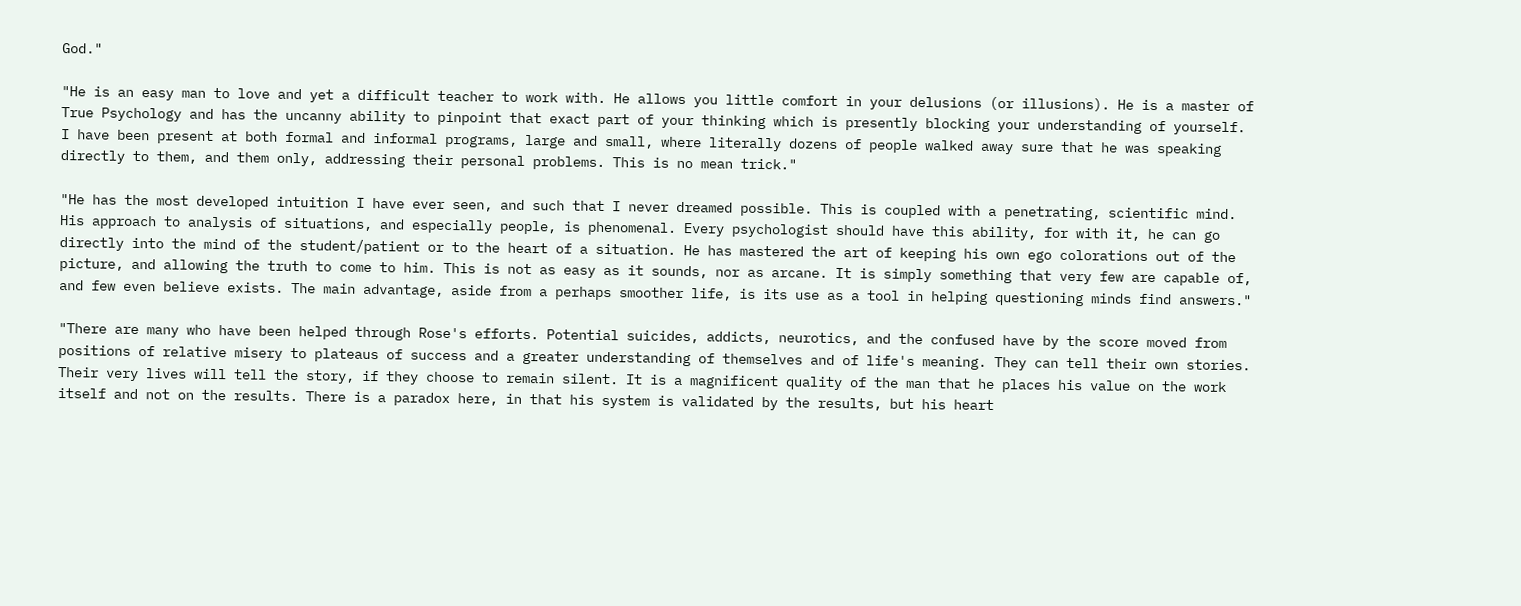God."

"He is an easy man to love and yet a difficult teacher to work with. He allows you little comfort in your delusions (or illusions). He is a master of True Psychology and has the uncanny ability to pinpoint that exact part of your thinking which is presently blocking your understanding of yourself. I have been present at both formal and informal programs, large and small, where literally dozens of people walked away sure that he was speaking directly to them, and them only, addressing their personal problems. This is no mean trick."

"He has the most developed intuition I have ever seen, and such that I never dreamed possible. This is coupled with a penetrating, scientific mind. His approach to analysis of situations, and especially people, is phenomenal. Every psychologist should have this ability, for with it, he can go directly into the mind of the student/patient or to the heart of a situation. He has mastered the art of keeping his own ego colorations out of the picture, and allowing the truth to come to him. This is not as easy as it sounds, nor as arcane. It is simply something that very few are capable of, and few even believe exists. The main advantage, aside from a perhaps smoother life, is its use as a tool in helping questioning minds find answers."

"There are many who have been helped through Rose's efforts. Potential suicides, addicts, neurotics, and the confused have by the score moved from positions of relative misery to plateaus of success and a greater understanding of themselves and of life's meaning. They can tell their own stories. Their very lives will tell the story, if they choose to remain silent. It is a magnificent quality of the man that he places his value on the work itself and not on the results. There is a paradox here, in that his system is validated by the results, but his heart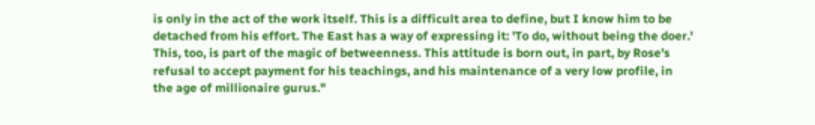is only in the act of the work itself. This is a difficult area to define, but I know him to be detached from his effort. The East has a way of expressing it: 'To do, without being the doer.' This, too, is part of the magic of betweenness. This attitude is born out, in part, by Rose's refusal to accept payment for his teachings, and his maintenance of a very low profile, in the age of millionaire gurus."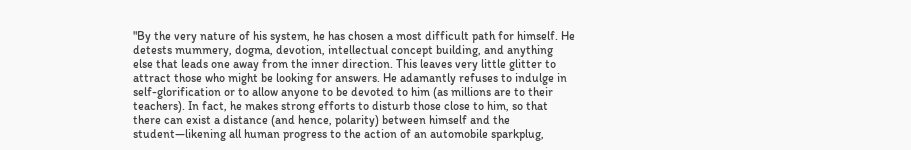"By the very nature of his system, he has chosen a most difficult path for himself. He detests mummery, dogma, devotion, intellectual concept building, and anything else that leads one away from the inner direction. This leaves very little glitter to attract those who might be looking for answers. He adamantly refuses to indulge in self-glorification or to allow anyone to be devoted to him (as millions are to their teachers). In fact, he makes strong efforts to disturb those close to him, so that there can exist a distance (and hence, polarity) between himself and the student—likening all human progress to the action of an automobile sparkplug,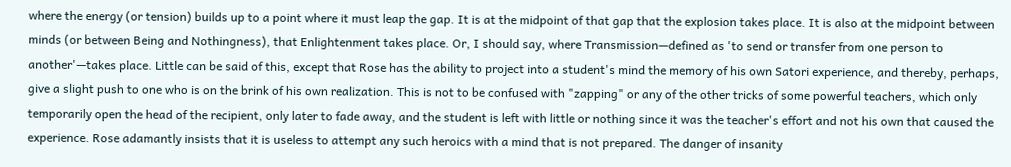where the energy (or tension) builds up to a point where it must leap the gap. It is at the midpoint of that gap that the explosion takes place. It is also at the midpoint between minds (or between Being and Nothingness), that Enlightenment takes place. Or, I should say, where Transmission—defined as 'to send or transfer from one person to another'—takes place. Little can be said of this, except that Rose has the ability to project into a student's mind the memory of his own Satori experience, and thereby, perhaps, give a slight push to one who is on the brink of his own realization. This is not to be confused with "zapping" or any of the other tricks of some powerful teachers, which only temporarily open the head of the recipient, only later to fade away, and the student is left with little or nothing since it was the teacher's effort and not his own that caused the experience. Rose adamantly insists that it is useless to attempt any such heroics with a mind that is not prepared. The danger of insanity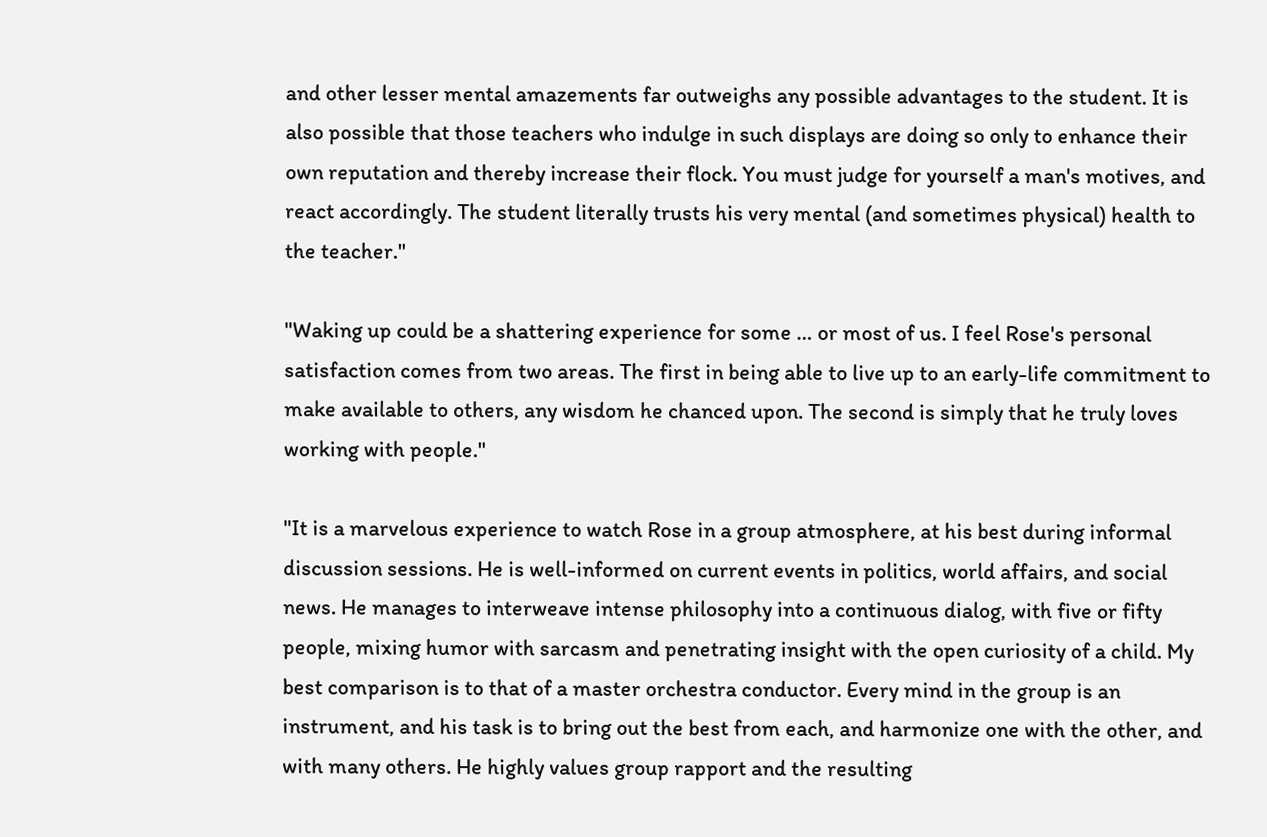and other lesser mental amazements far outweighs any possible advantages to the student. It is also possible that those teachers who indulge in such displays are doing so only to enhance their own reputation and thereby increase their flock. You must judge for yourself a man's motives, and react accordingly. The student literally trusts his very mental (and sometimes physical) health to the teacher."

"Waking up could be a shattering experience for some … or most of us. I feel Rose's personal satisfaction comes from two areas. The first in being able to live up to an early-life commitment to make available to others, any wisdom he chanced upon. The second is simply that he truly loves working with people."

"It is a marvelous experience to watch Rose in a group atmosphere, at his best during informal discussion sessions. He is well-informed on current events in politics, world affairs, and social news. He manages to interweave intense philosophy into a continuous dialog, with five or fifty people, mixing humor with sarcasm and penetrating insight with the open curiosity of a child. My best comparison is to that of a master orchestra conductor. Every mind in the group is an instrument, and his task is to bring out the best from each, and harmonize one with the other, and with many others. He highly values group rapport and the resulting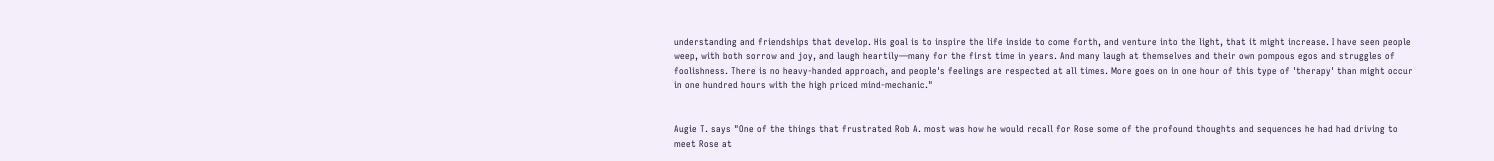understanding and friendships that develop. His goal is to inspire the life inside to come forth, and venture into the light, that it might increase. I have seen people weep, with both sorrow and joy, and laugh heartily—many for the first time in years. And many laugh at themselves and their own pompous egos and struggles of foolishness. There is no heavy-handed approach, and people's feelings are respected at all times. More goes on in one hour of this type of 'therapy' than might occur in one hundred hours with the high priced mind-mechanic."


Augie T. says "One of the things that frustrated Rob A. most was how he would recall for Rose some of the profound thoughts and sequences he had had driving to meet Rose at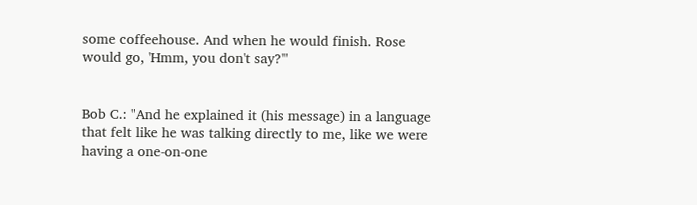some coffeehouse. And when he would finish. Rose would go, 'Hmm, you don't say?'"


Bob C.: "And he explained it (his message) in a language that felt like he was talking directly to me, like we were having a one-on-one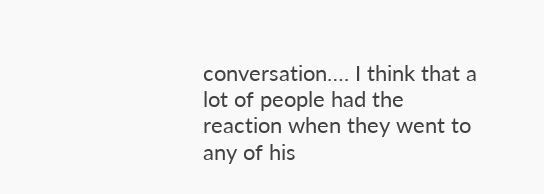conversation…. I think that a lot of people had the reaction when they went to any of his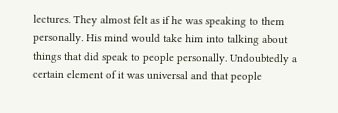lectures. They almost felt as if he was speaking to them personally. His mind would take him into talking about things that did speak to people personally. Undoubtedly a certain element of it was universal and that people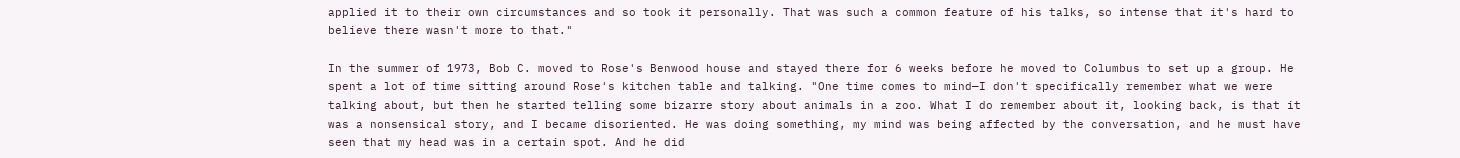applied it to their own circumstances and so took it personally. That was such a common feature of his talks, so intense that it's hard to believe there wasn't more to that."

In the summer of 1973, Bob C. moved to Rose's Benwood house and stayed there for 6 weeks before he moved to Columbus to set up a group. He spent a lot of time sitting around Rose's kitchen table and talking. "One time comes to mind—I don't specifically remember what we were talking about, but then he started telling some bizarre story about animals in a zoo. What I do remember about it, looking back, is that it was a nonsensical story, and I became disoriented. He was doing something, my mind was being affected by the conversation, and he must have seen that my head was in a certain spot. And he did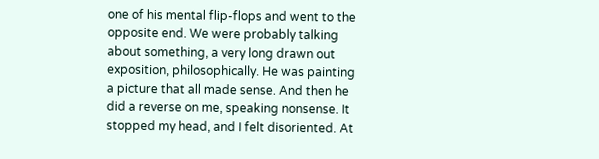one of his mental flip-flops and went to the opposite end. We were probably talking about something, a very long drawn out exposition, philosophically. He was painting a picture that all made sense. And then he did a reverse on me, speaking nonsense. It stopped my head, and I felt disoriented. At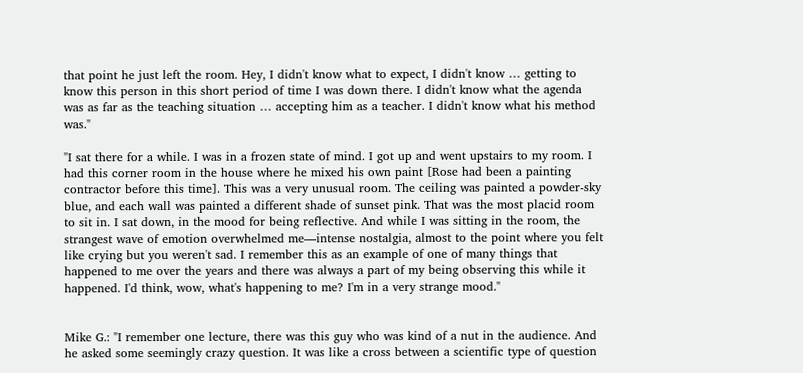that point he just left the room. Hey, I didn't know what to expect, I didn't know … getting to know this person in this short period of time I was down there. I didn't know what the agenda was as far as the teaching situation … accepting him as a teacher. I didn't know what his method was."

"I sat there for a while. I was in a frozen state of mind. I got up and went upstairs to my room. I had this corner room in the house where he mixed his own paint [Rose had been a painting contractor before this time]. This was a very unusual room. The ceiling was painted a powder-sky blue, and each wall was painted a different shade of sunset pink. That was the most placid room to sit in. I sat down, in the mood for being reflective. And while I was sitting in the room, the strangest wave of emotion overwhelmed me—intense nostalgia, almost to the point where you felt like crying but you weren't sad. I remember this as an example of one of many things that happened to me over the years and there was always a part of my being observing this while it happened. I'd think, wow, what's happening to me? I'm in a very strange mood."


Mike G.: "I remember one lecture, there was this guy who was kind of a nut in the audience. And he asked some seemingly crazy question. It was like a cross between a scientific type of question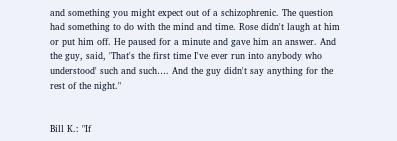and something you might expect out of a schizophrenic. The question had something to do with the mind and time. Rose didn't laugh at him or put him off. He paused for a minute and gave him an answer. And the guy, said, 'That's the first time I've ever run into anybody who understood' such and such…. And the guy didn't say anything for the rest of the night."


Bill K.: "If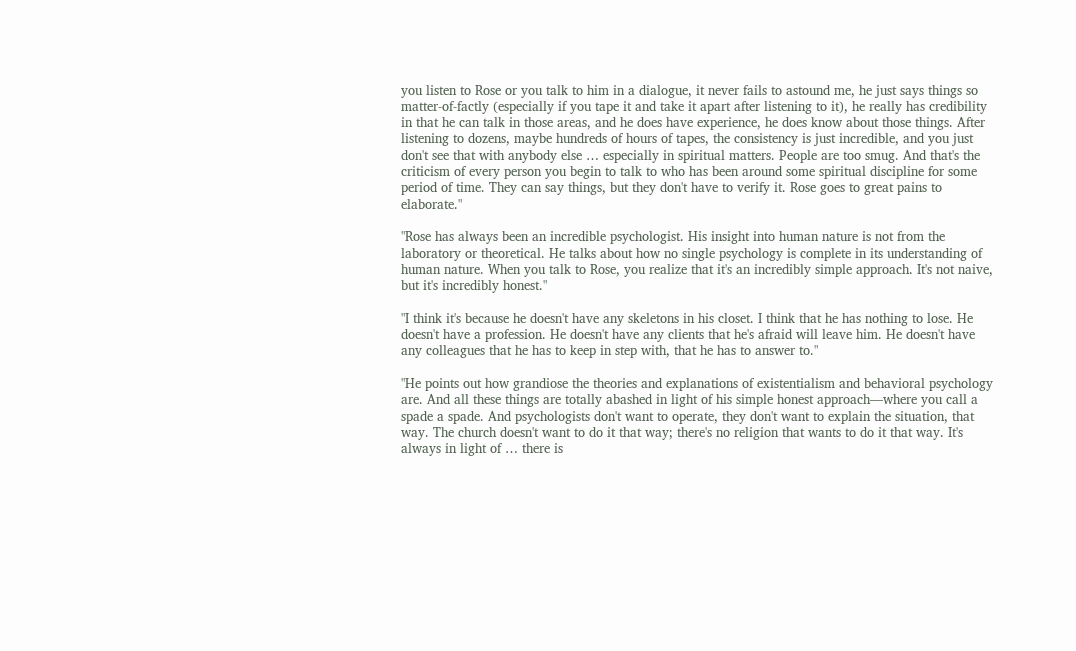you listen to Rose or you talk to him in a dialogue, it never fails to astound me, he just says things so matter-of-factly (especially if you tape it and take it apart after listening to it), he really has credibility in that he can talk in those areas, and he does have experience, he does know about those things. After listening to dozens, maybe hundreds of hours of tapes, the consistency is just incredible, and you just don't see that with anybody else … especially in spiritual matters. People are too smug. And that's the criticism of every person you begin to talk to who has been around some spiritual discipline for some period of time. They can say things, but they don't have to verify it. Rose goes to great pains to elaborate."

"Rose has always been an incredible psychologist. His insight into human nature is not from the laboratory or theoretical. He talks about how no single psychology is complete in its understanding of human nature. When you talk to Rose, you realize that it's an incredibly simple approach. It's not naive, but it's incredibly honest."

"I think it's because he doesn't have any skeletons in his closet. I think that he has nothing to lose. He doesn't have a profession. He doesn't have any clients that he's afraid will leave him. He doesn't have any colleagues that he has to keep in step with, that he has to answer to."

"He points out how grandiose the theories and explanations of existentialism and behavioral psychology are. And all these things are totally abashed in light of his simple honest approach—where you call a spade a spade. And psychologists don't want to operate, they don't want to explain the situation, that way. The church doesn't want to do it that way; there's no religion that wants to do it that way. It's always in light of … there is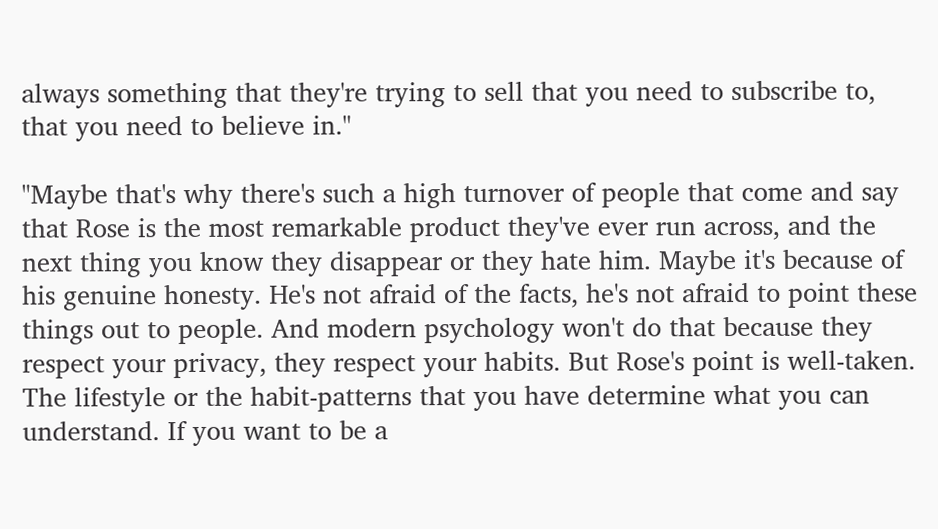always something that they're trying to sell that you need to subscribe to, that you need to believe in."

"Maybe that's why there's such a high turnover of people that come and say that Rose is the most remarkable product they've ever run across, and the next thing you know they disappear or they hate him. Maybe it's because of his genuine honesty. He's not afraid of the facts, he's not afraid to point these things out to people. And modern psychology won't do that because they respect your privacy, they respect your habits. But Rose's point is well-taken. The lifestyle or the habit-patterns that you have determine what you can understand. If you want to be a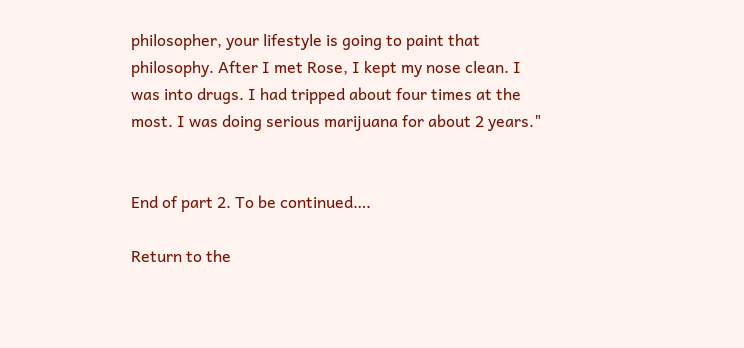philosopher, your lifestyle is going to paint that philosophy. After I met Rose, I kept my nose clean. I was into drugs. I had tripped about four times at the most. I was doing serious marijuana for about 2 years."


End of part 2. To be continued….

Return to the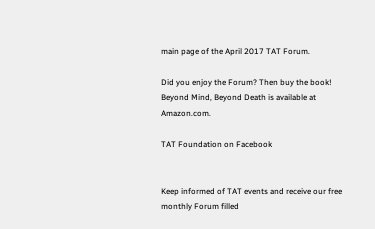main page of the April 2017 TAT Forum.

Did you enjoy the Forum? Then buy the book! Beyond Mind, Beyond Death is available at Amazon.com.

TAT Foundation on Facebook


Keep informed of TAT events and receive our free monthly Forum filled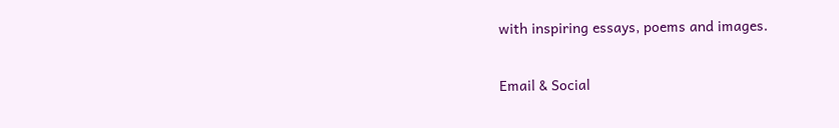with inspiring essays, poems and images.

Email & Social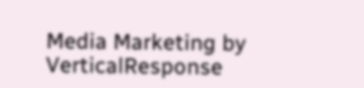Media Marketing by VerticalResponse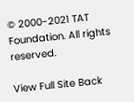© 2000-2021 TAT Foundation. All rights reserved.

View Full Site Back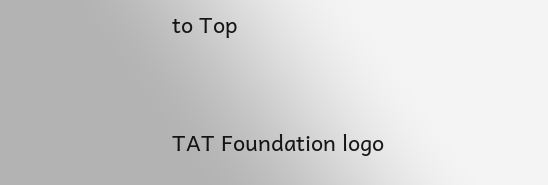to Top


TAT Foundation logo